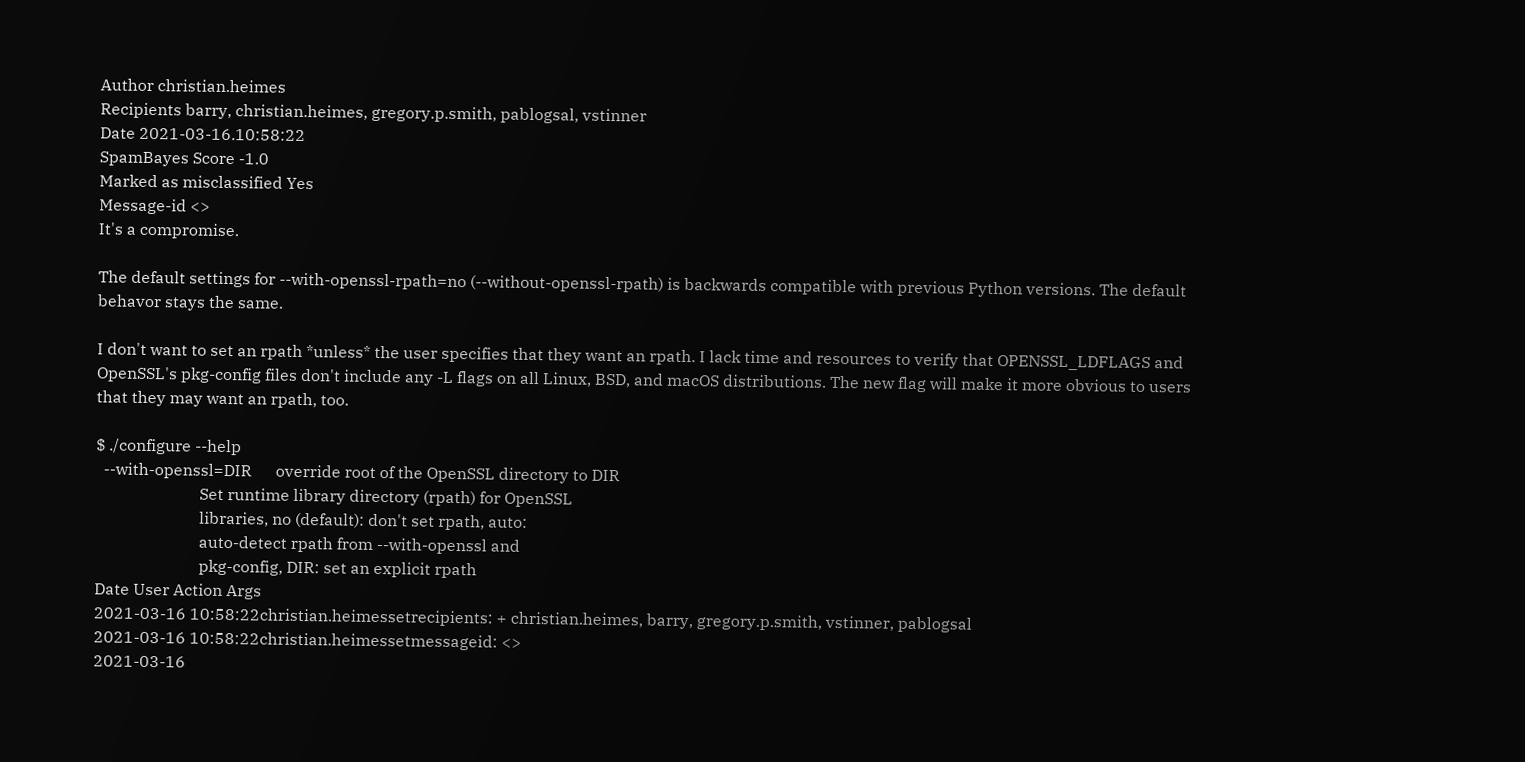Author christian.heimes
Recipients barry, christian.heimes, gregory.p.smith, pablogsal, vstinner
Date 2021-03-16.10:58:22
SpamBayes Score -1.0
Marked as misclassified Yes
Message-id <>
It's a compromise.

The default settings for --with-openssl-rpath=no (--without-openssl-rpath) is backwards compatible with previous Python versions. The default behavor stays the same.

I don't want to set an rpath *unless* the user specifies that they want an rpath. I lack time and resources to verify that OPENSSL_LDFLAGS and OpenSSL's pkg-config files don't include any -L flags on all Linux, BSD, and macOS distributions. The new flag will make it more obvious to users that they may want an rpath, too.

$ ./configure --help
  --with-openssl=DIR      override root of the OpenSSL directory to DIR
                          Set runtime library directory (rpath) for OpenSSL
                          libraries, no (default): don't set rpath, auto:
                          auto-detect rpath from --with-openssl and
                          pkg-config, DIR: set an explicit rpath
Date User Action Args
2021-03-16 10:58:22christian.heimessetrecipients: + christian.heimes, barry, gregory.p.smith, vstinner, pablogsal
2021-03-16 10:58:22christian.heimessetmessageid: <>
2021-03-16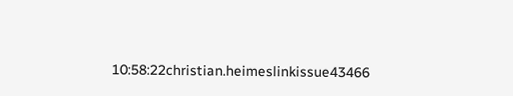10:58:22christian.heimeslinkissue43466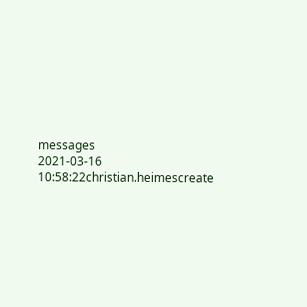messages
2021-03-16 10:58:22christian.heimescreate